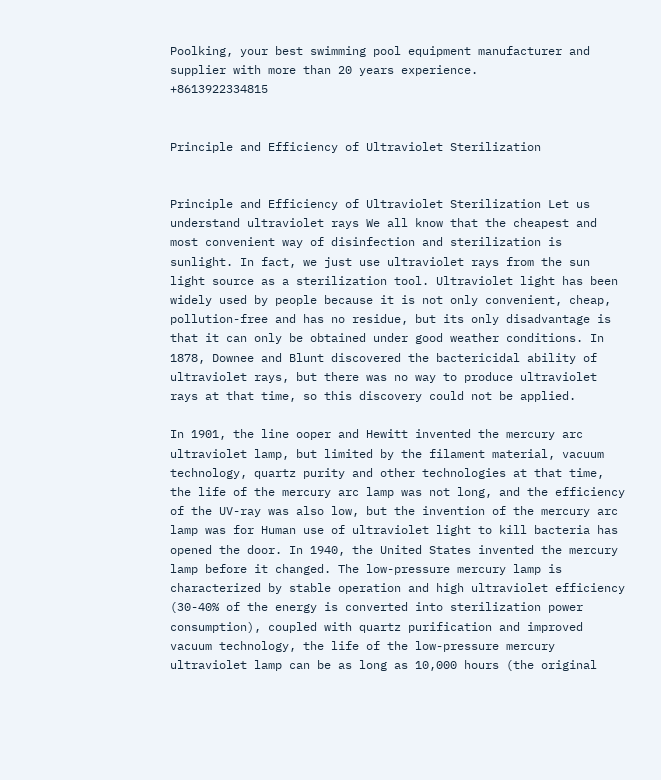Poolking, your best swimming pool equipment manufacturer and supplier with more than 20 years experience.                                                                              +8613922334815


Principle and Efficiency of Ultraviolet Sterilization


Principle and Efficiency of Ultraviolet Sterilization Let us understand ultraviolet rays We all know that the cheapest and most convenient way of disinfection and sterilization is sunlight. In fact, we just use ultraviolet rays from the sun light source as a sterilization tool. Ultraviolet light has been widely used by people because it is not only convenient, cheap, pollution-free and has no residue, but its only disadvantage is that it can only be obtained under good weather conditions. In 1878, Downee and Blunt discovered the bactericidal ability of ultraviolet rays, but there was no way to produce ultraviolet rays at that time, so this discovery could not be applied.

In 1901, the line ooper and Hewitt invented the mercury arc ultraviolet lamp, but limited by the filament material, vacuum technology, quartz purity and other technologies at that time, the life of the mercury arc lamp was not long, and the efficiency of the UV-ray was also low, but the invention of the mercury arc lamp was for Human use of ultraviolet light to kill bacteria has opened the door. In 1940, the United States invented the mercury lamp before it changed. The low-pressure mercury lamp is characterized by stable operation and high ultraviolet efficiency (30-40% of the energy is converted into sterilization power consumption), coupled with quartz purification and improved vacuum technology, the life of the low-pressure mercury ultraviolet lamp can be as long as 10,000 hours (the original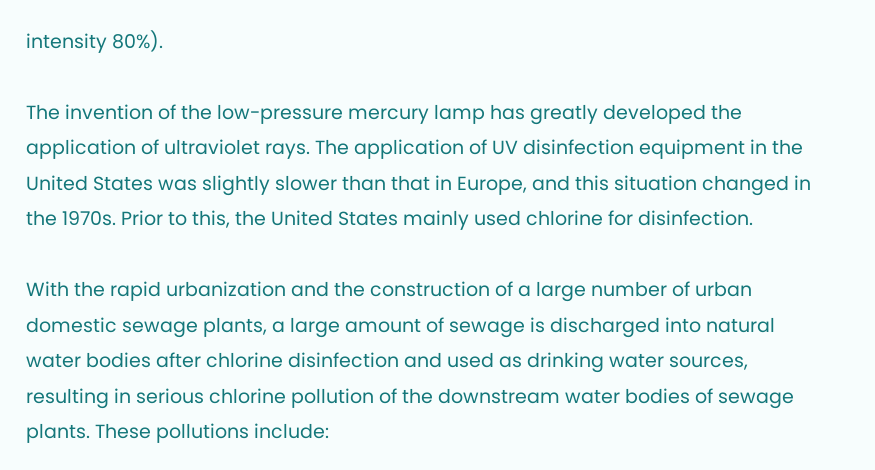intensity 80%).

The invention of the low-pressure mercury lamp has greatly developed the application of ultraviolet rays. The application of UV disinfection equipment in the United States was slightly slower than that in Europe, and this situation changed in the 1970s. Prior to this, the United States mainly used chlorine for disinfection.

With the rapid urbanization and the construction of a large number of urban domestic sewage plants, a large amount of sewage is discharged into natural water bodies after chlorine disinfection and used as drinking water sources, resulting in serious chlorine pollution of the downstream water bodies of sewage plants. These pollutions include: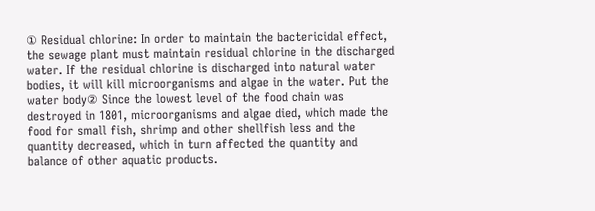① Residual chlorine: In order to maintain the bactericidal effect, the sewage plant must maintain residual chlorine in the discharged water. If the residual chlorine is discharged into natural water bodies, it will kill microorganisms and algae in the water. Put the water body② Since the lowest level of the food chain was destroyed in 1801, microorganisms and algae died, which made the food for small fish, shrimp and other shellfish less and the quantity decreased, which in turn affected the quantity and balance of other aquatic products.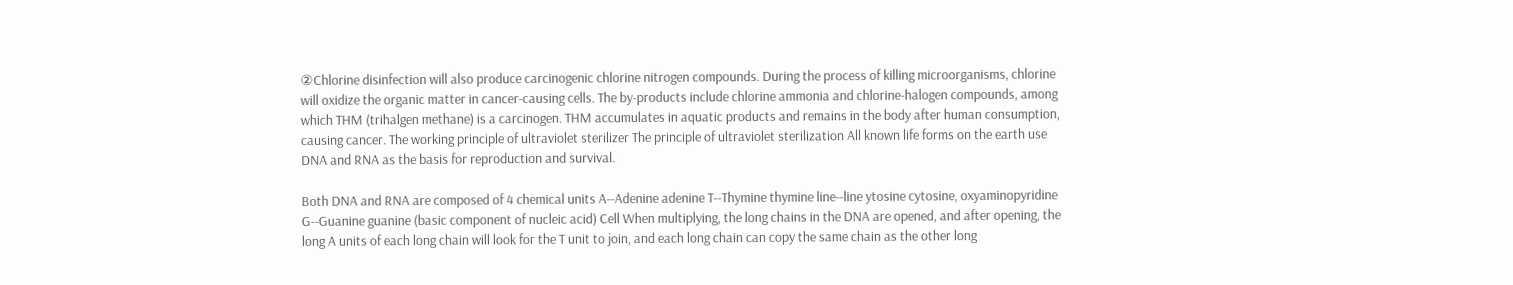②Chlorine disinfection will also produce carcinogenic chlorine nitrogen compounds. During the process of killing microorganisms, chlorine will oxidize the organic matter in cancer-causing cells. The by-products include chlorine ammonia and chlorine-halogen compounds, among which THM (trihalgen methane) is a carcinogen. THM accumulates in aquatic products and remains in the body after human consumption, causing cancer. The working principle of ultraviolet sterilizer The principle of ultraviolet sterilization All known life forms on the earth use DNA and RNA as the basis for reproduction and survival.

Both DNA and RNA are composed of 4 chemical units A--Adenine adenine T--Thymine thymine line--line ytosine cytosine, oxyaminopyridine G--Guanine guanine (basic component of nucleic acid) Cell When multiplying, the long chains in the DNA are opened, and after opening, the long A units of each long chain will look for the T unit to join, and each long chain can copy the same chain as the other long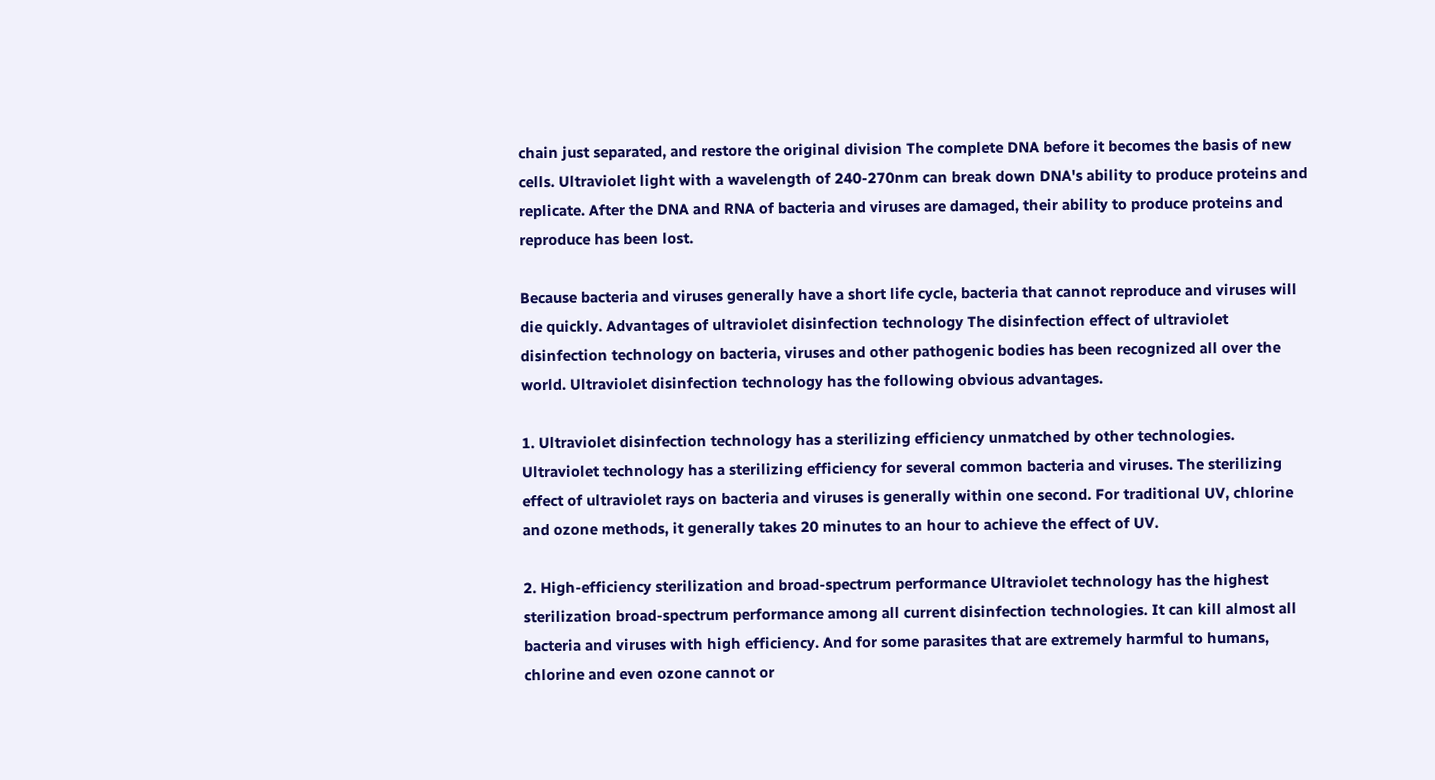chain just separated, and restore the original division The complete DNA before it becomes the basis of new cells. Ultraviolet light with a wavelength of 240-270nm can break down DNA's ability to produce proteins and replicate. After the DNA and RNA of bacteria and viruses are damaged, their ability to produce proteins and reproduce has been lost.

Because bacteria and viruses generally have a short life cycle, bacteria that cannot reproduce and viruses will die quickly. Advantages of ultraviolet disinfection technology The disinfection effect of ultraviolet disinfection technology on bacteria, viruses and other pathogenic bodies has been recognized all over the world. Ultraviolet disinfection technology has the following obvious advantages.

1. Ultraviolet disinfection technology has a sterilizing efficiency unmatched by other technologies. Ultraviolet technology has a sterilizing efficiency for several common bacteria and viruses. The sterilizing effect of ultraviolet rays on bacteria and viruses is generally within one second. For traditional UV, chlorine and ozone methods, it generally takes 20 minutes to an hour to achieve the effect of UV.

2. High-efficiency sterilization and broad-spectrum performance Ultraviolet technology has the highest sterilization broad-spectrum performance among all current disinfection technologies. It can kill almost all bacteria and viruses with high efficiency. And for some parasites that are extremely harmful to humans, chlorine and even ozone cannot or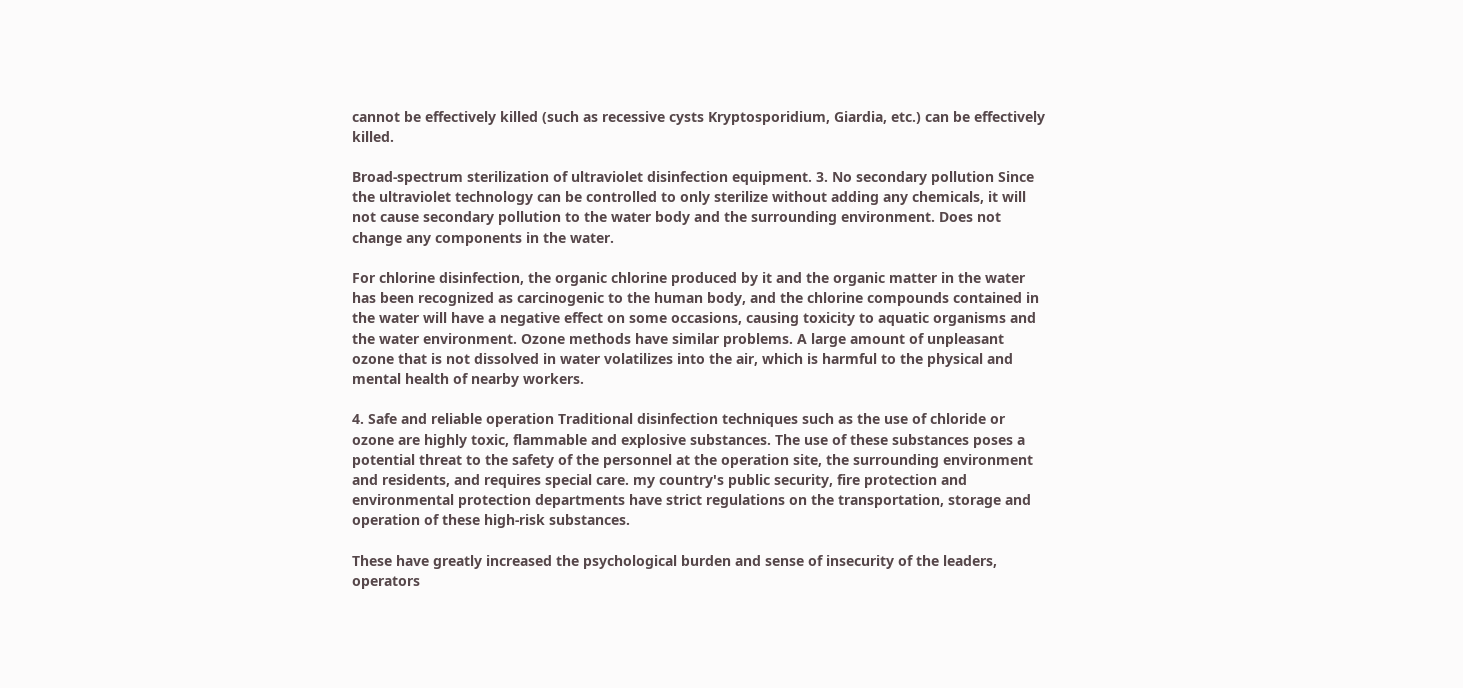cannot be effectively killed (such as recessive cysts Kryptosporidium, Giardia, etc.) can be effectively killed.

Broad-spectrum sterilization of ultraviolet disinfection equipment. 3. No secondary pollution Since the ultraviolet technology can be controlled to only sterilize without adding any chemicals, it will not cause secondary pollution to the water body and the surrounding environment. Does not change any components in the water.

For chlorine disinfection, the organic chlorine produced by it and the organic matter in the water has been recognized as carcinogenic to the human body, and the chlorine compounds contained in the water will have a negative effect on some occasions, causing toxicity to aquatic organisms and the water environment. Ozone methods have similar problems. A large amount of unpleasant ozone that is not dissolved in water volatilizes into the air, which is harmful to the physical and mental health of nearby workers.

4. Safe and reliable operation Traditional disinfection techniques such as the use of chloride or ozone are highly toxic, flammable and explosive substances. The use of these substances poses a potential threat to the safety of the personnel at the operation site, the surrounding environment and residents, and requires special care. my country's public security, fire protection and environmental protection departments have strict regulations on the transportation, storage and operation of these high-risk substances.

These have greatly increased the psychological burden and sense of insecurity of the leaders, operators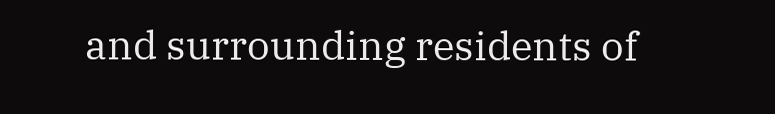and surrounding residents of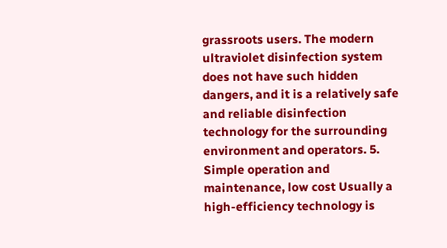grassroots users. The modern ultraviolet disinfection system does not have such hidden dangers, and it is a relatively safe and reliable disinfection technology for the surrounding environment and operators. 5. Simple operation and maintenance, low cost Usually a high-efficiency technology is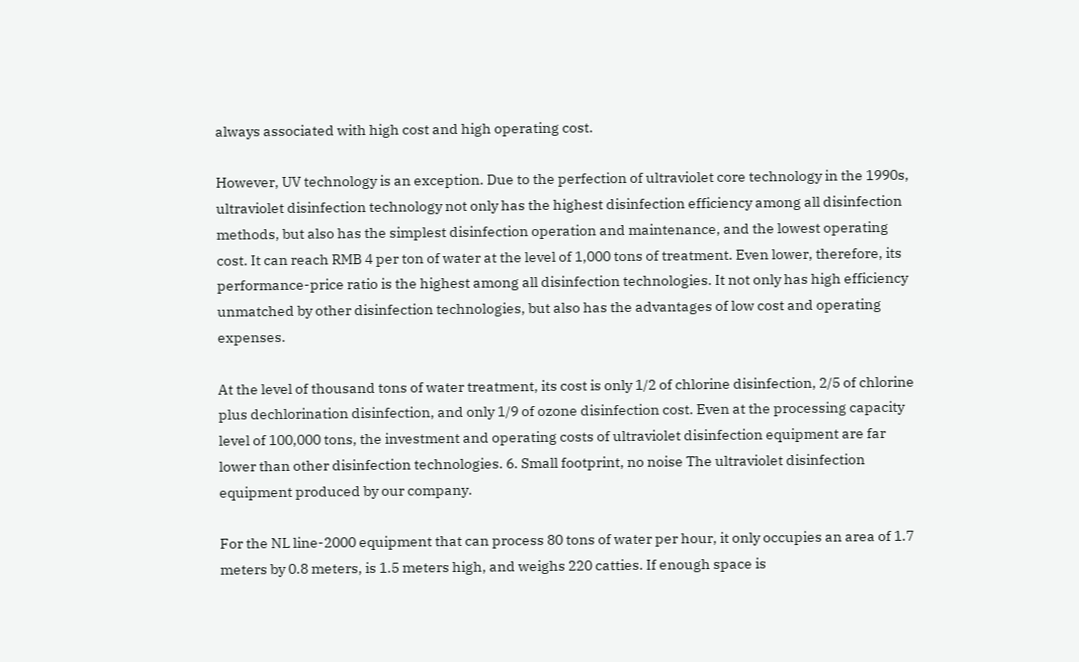always associated with high cost and high operating cost.

However, UV technology is an exception. Due to the perfection of ultraviolet core technology in the 1990s, ultraviolet disinfection technology not only has the highest disinfection efficiency among all disinfection methods, but also has the simplest disinfection operation and maintenance, and the lowest operating cost. It can reach RMB 4 per ton of water at the level of 1,000 tons of treatment. Even lower, therefore, its performance-price ratio is the highest among all disinfection technologies. It not only has high efficiency unmatched by other disinfection technologies, but also has the advantages of low cost and operating expenses.

At the level of thousand tons of water treatment, its cost is only 1/2 of chlorine disinfection, 2/5 of chlorine plus dechlorination disinfection, and only 1/9 of ozone disinfection cost. Even at the processing capacity level of 100,000 tons, the investment and operating costs of ultraviolet disinfection equipment are far lower than other disinfection technologies. 6. Small footprint, no noise The ultraviolet disinfection equipment produced by our company.

For the NL line-2000 equipment that can process 80 tons of water per hour, it only occupies an area of 1.7 meters by 0.8 meters, is 1.5 meters high, and weighs 220 catties. If enough space is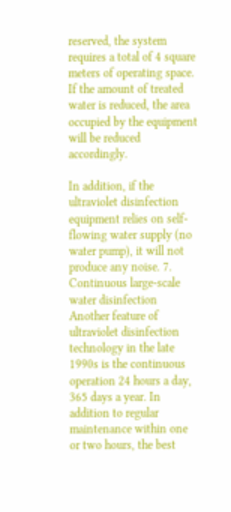reserved, the system requires a total of 4 square meters of operating space. If the amount of treated water is reduced, the area occupied by the equipment will be reduced accordingly.

In addition, if the ultraviolet disinfection equipment relies on self-flowing water supply (no water pump), it will not produce any noise. 7. Continuous large-scale water disinfection Another feature of ultraviolet disinfection technology in the late 1990s is the continuous operation 24 hours a day, 365 days a year. In addition to regular maintenance within one or two hours, the best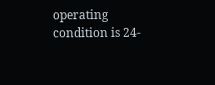operating condition is 24-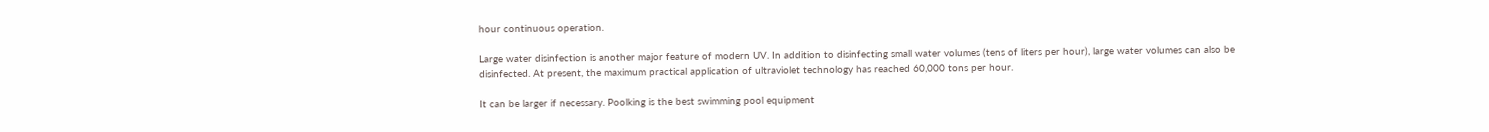hour continuous operation.

Large water disinfection is another major feature of modern UV. In addition to disinfecting small water volumes (tens of liters per hour), large water volumes can also be disinfected. At present, the maximum practical application of ultraviolet technology has reached 60,000 tons per hour.

It can be larger if necessary. Poolking is the best swimming pool equipment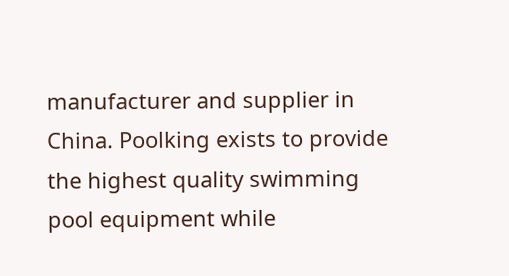manufacturer and supplier in China. Poolking exists to provide the highest quality swimming pool equipment while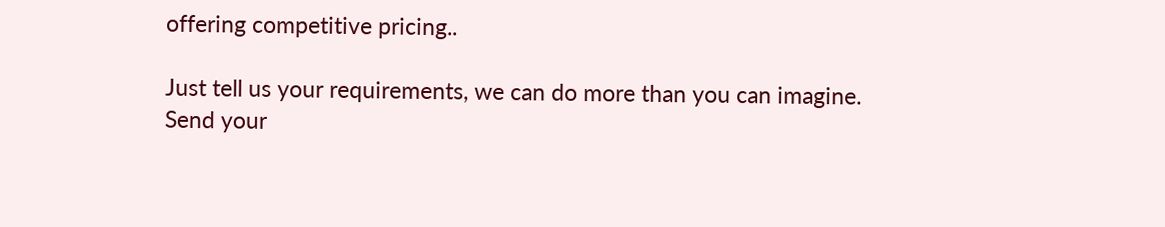offering competitive pricing..

Just tell us your requirements, we can do more than you can imagine.
Send your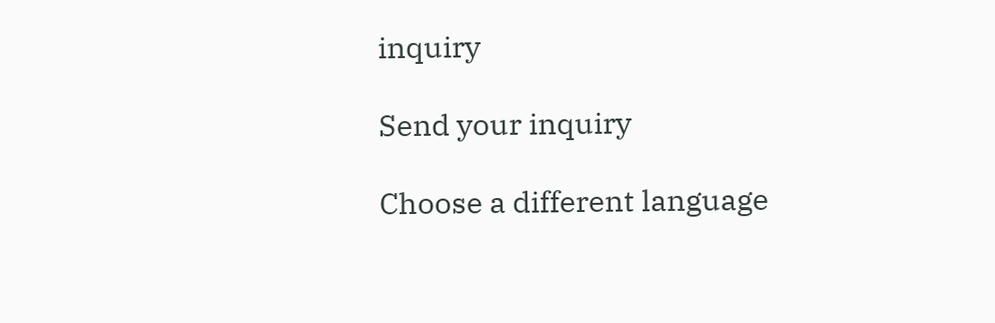inquiry

Send your inquiry

Choose a different language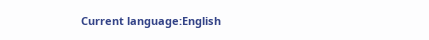Current language:English